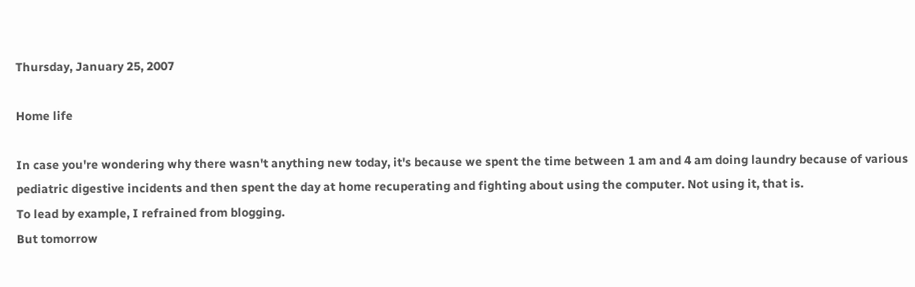Thursday, January 25, 2007

Home life

In case you're wondering why there wasn't anything new today, it's because we spent the time between 1 am and 4 am doing laundry because of various pediatric digestive incidents and then spent the day at home recuperating and fighting about using the computer. Not using it, that is.
To lead by example, I refrained from blogging.
But tomorrow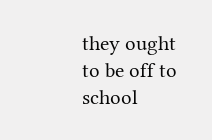they ought to be off to school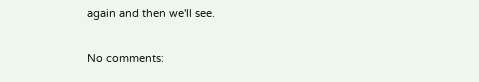again and then we'll see.

No comments: